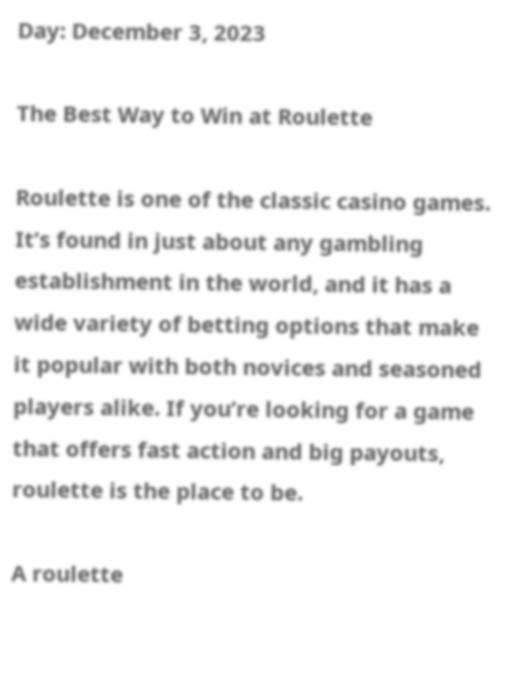Day: December 3, 2023

The Best Way to Win at Roulette

Roulette is one of the classic casino games. It’s found in just about any gambling establishment in the world, and it has a wide variety of betting options that make it popular with both novices and seasoned players alike. If you’re looking for a game that offers fast action and big payouts, roulette is the place to be.

A roulette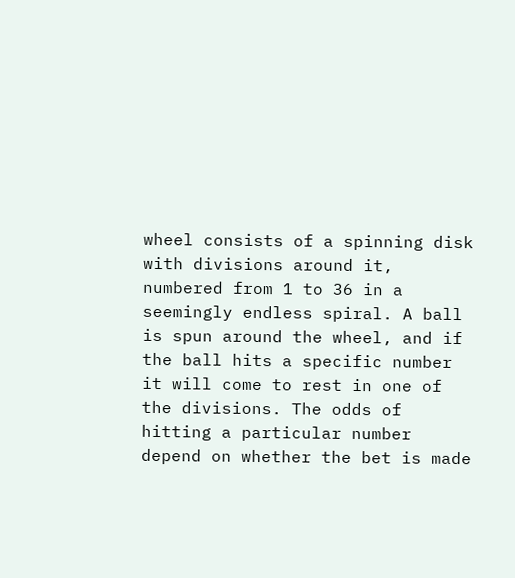wheel consists of a spinning disk with divisions around it, numbered from 1 to 36 in a seemingly endless spiral. A ball is spun around the wheel, and if the ball hits a specific number it will come to rest in one of the divisions. The odds of hitting a particular number depend on whether the bet is made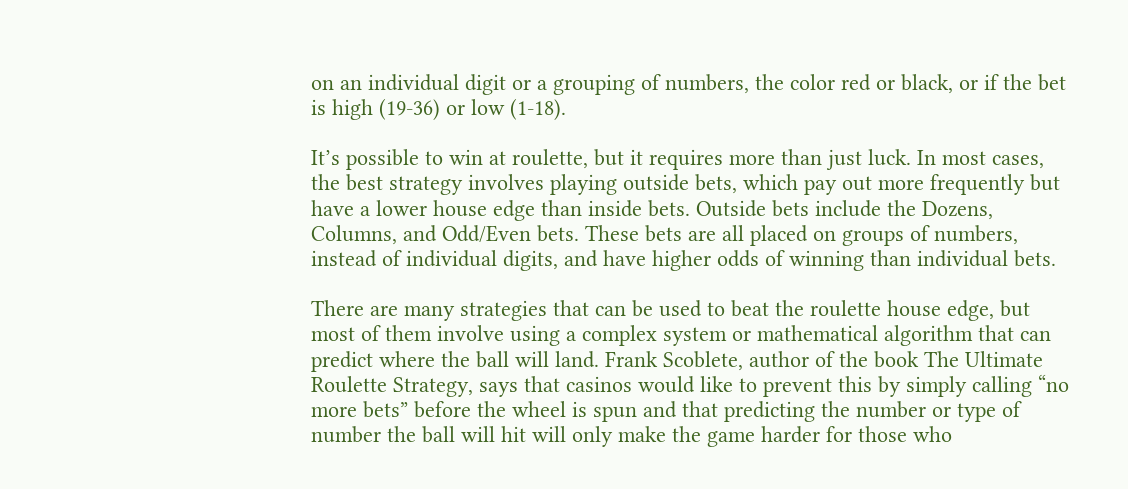on an individual digit or a grouping of numbers, the color red or black, or if the bet is high (19-36) or low (1-18).

It’s possible to win at roulette, but it requires more than just luck. In most cases, the best strategy involves playing outside bets, which pay out more frequently but have a lower house edge than inside bets. Outside bets include the Dozens, Columns, and Odd/Even bets. These bets are all placed on groups of numbers, instead of individual digits, and have higher odds of winning than individual bets.

There are many strategies that can be used to beat the roulette house edge, but most of them involve using a complex system or mathematical algorithm that can predict where the ball will land. Frank Scoblete, author of the book The Ultimate Roulette Strategy, says that casinos would like to prevent this by simply calling “no more bets” before the wheel is spun and that predicting the number or type of number the ball will hit will only make the game harder for those who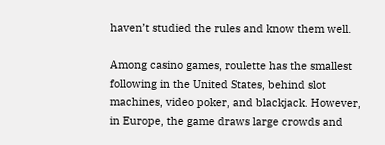haven’t studied the rules and know them well.

Among casino games, roulette has the smallest following in the United States, behind slot machines, video poker, and blackjack. However, in Europe, the game draws large crowds and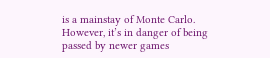is a mainstay of Monte Carlo. However, it’s in danger of being passed by newer games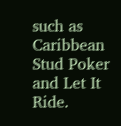such as Caribbean Stud Poker and Let It Ride.